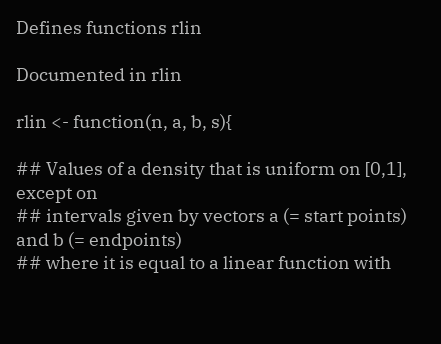Defines functions rlin

Documented in rlin

rlin <- function(n, a, b, s){

## Values of a density that is uniform on [0,1], except on
## intervals given by vectors a (= start points) and b (= endpoints)
## where it is equal to a linear function with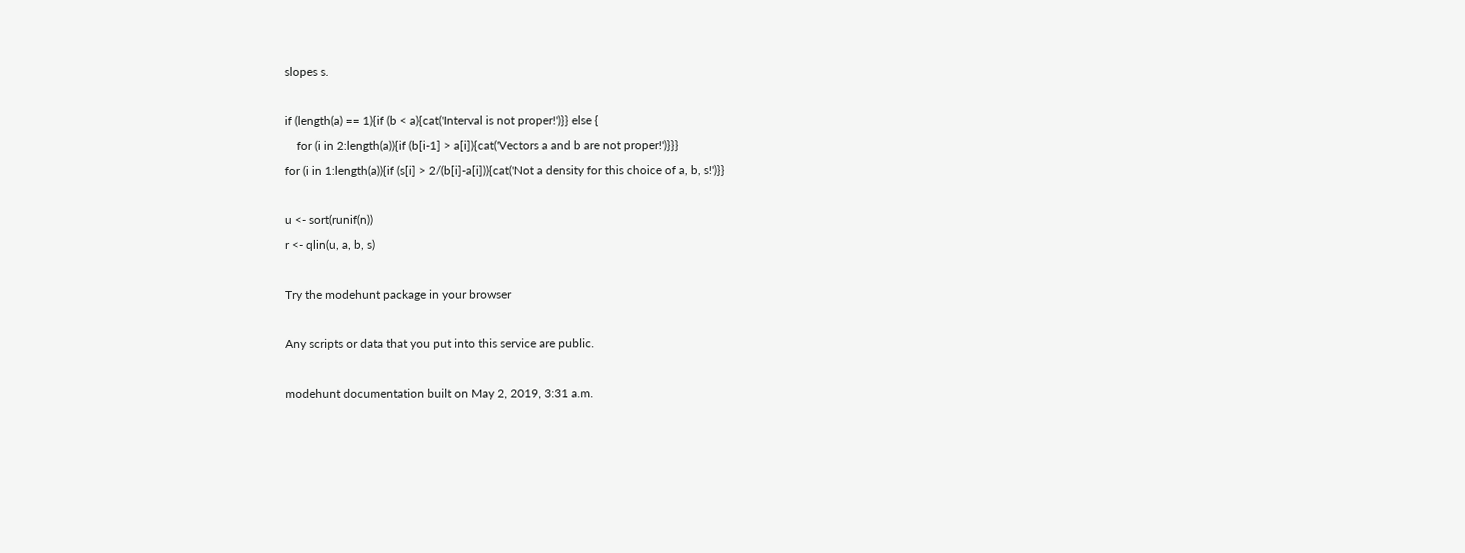slopes s.

if (length(a) == 1){if (b < a){cat('Interval is not proper!')}} else {
    for (i in 2:length(a)){if (b[i-1] > a[i]){cat('Vectors a and b are not proper!')}}}
for (i in 1:length(a)){if (s[i] > 2/(b[i]-a[i])){cat('Not a density for this choice of a, b, s!')}}

u <- sort(runif(n))
r <- qlin(u, a, b, s)

Try the modehunt package in your browser

Any scripts or data that you put into this service are public.

modehunt documentation built on May 2, 2019, 3:31 a.m.